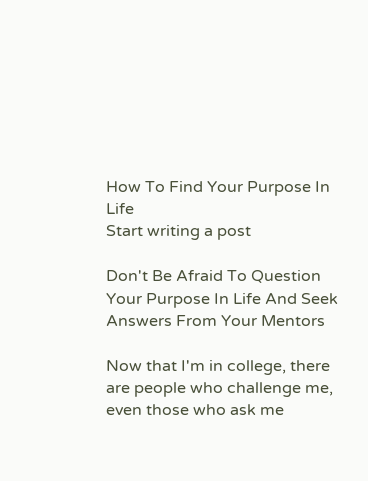How To Find Your Purpose In Life
Start writing a post

Don't Be Afraid To Question Your Purpose In Life And Seek Answers From Your Mentors

Now that I'm in college, there are people who challenge me, even those who ask me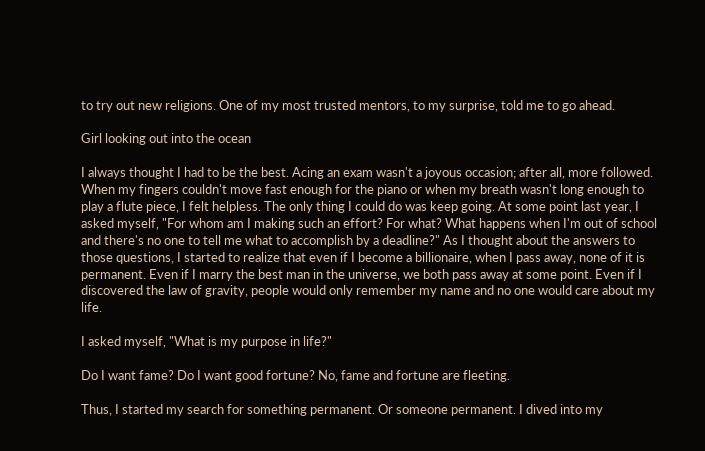to try out new religions. One of my most trusted mentors, to my surprise, told me to go ahead.

Girl looking out into the ocean

I always thought I had to be the best. Acing an exam wasn't a joyous occasion; after all, more followed. When my fingers couldn't move fast enough for the piano or when my breath wasn't long enough to play a flute piece, I felt helpless. The only thing I could do was keep going. At some point last year, I asked myself, "For whom am I making such an effort? For what? What happens when I'm out of school and there's no one to tell me what to accomplish by a deadline?" As I thought about the answers to those questions, I started to realize that even if I become a billionaire, when I pass away, none of it is permanent. Even if I marry the best man in the universe, we both pass away at some point. Even if I discovered the law of gravity, people would only remember my name and no one would care about my life.

I asked myself, "What is my purpose in life?"

Do I want fame? Do I want good fortune? No, fame and fortune are fleeting.

Thus, I started my search for something permanent. Or someone permanent. I dived into my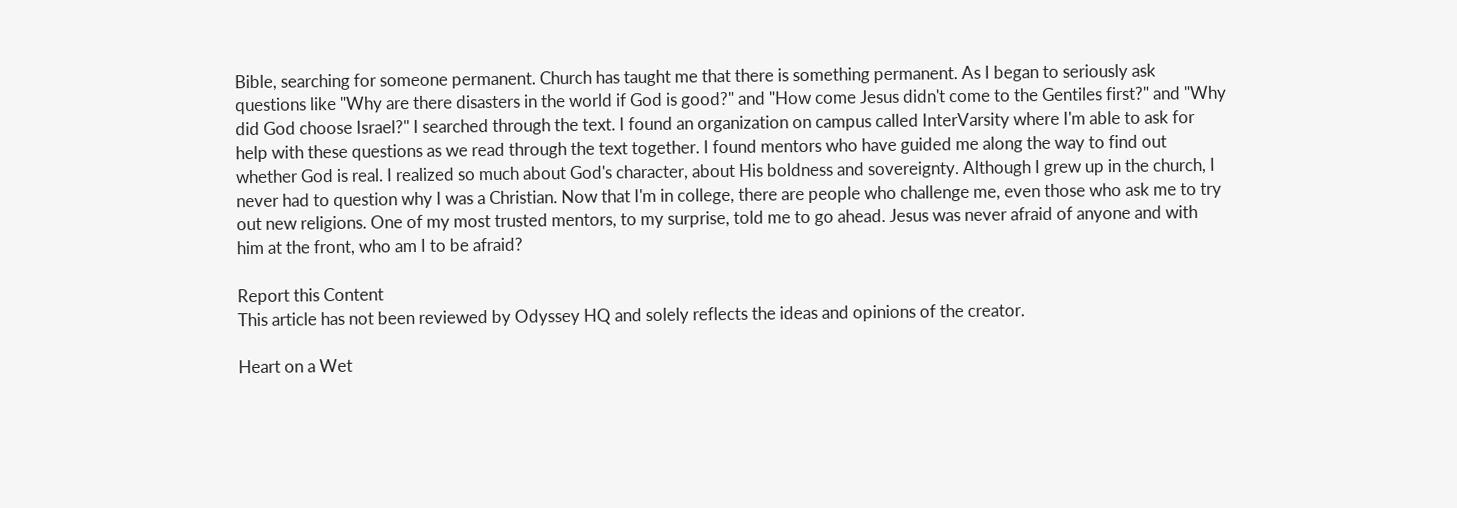Bible, searching for someone permanent. Church has taught me that there is something permanent. As I began to seriously ask questions like "Why are there disasters in the world if God is good?" and "How come Jesus didn't come to the Gentiles first?" and "Why did God choose Israel?" I searched through the text. I found an organization on campus called InterVarsity where I'm able to ask for help with these questions as we read through the text together. I found mentors who have guided me along the way to find out whether God is real. I realized so much about God's character, about His boldness and sovereignty. Although I grew up in the church, I never had to question why I was a Christian. Now that I'm in college, there are people who challenge me, even those who ask me to try out new religions. One of my most trusted mentors, to my surprise, told me to go ahead. Jesus was never afraid of anyone and with him at the front, who am I to be afraid?

Report this Content
This article has not been reviewed by Odyssey HQ and solely reflects the ideas and opinions of the creator.

Heart on a Wet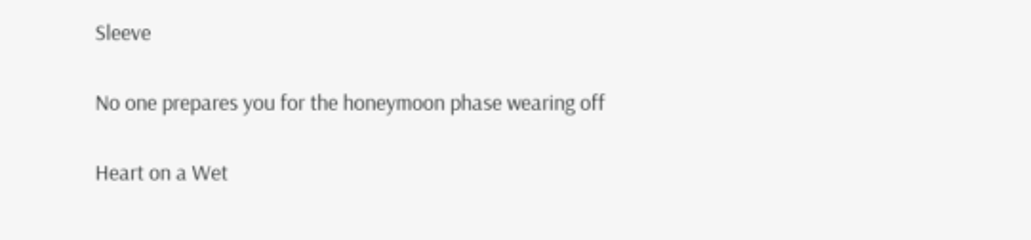Sleeve

No one prepares you for the honeymoon phase wearing off

Heart on a Wet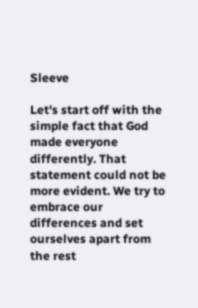Sleeve

Let's start off with the simple fact that God made everyone differently. That statement could not be more evident. We try to embrace our differences and set ourselves apart from the rest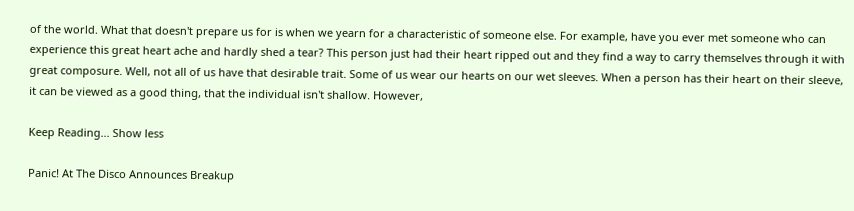of the world. What that doesn't prepare us for is when we yearn for a characteristic of someone else. For example, have you ever met someone who can experience this great heart ache and hardly shed a tear? This person just had their heart ripped out and they find a way to carry themselves through it with great composure. Well, not all of us have that desirable trait. Some of us wear our hearts on our wet sleeves. When a person has their heart on their sleeve, it can be viewed as a good thing, that the individual isn't shallow. However,

Keep Reading... Show less

Panic! At The Disco Announces Breakup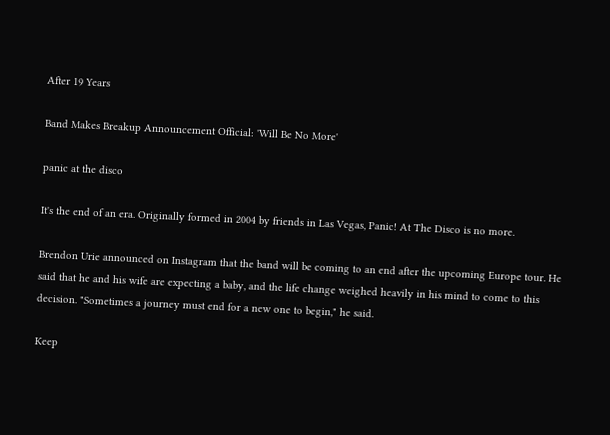After 19 Years

Band Makes Breakup Announcement Official: 'Will Be No More'

panic at the disco

It's the end of an era. Originally formed in 2004 by friends in Las Vegas, Panic! At The Disco is no more.

Brendon Urie announced on Instagram that the band will be coming to an end after the upcoming Europe tour. He said that he and his wife are expecting a baby, and the life change weighed heavily in his mind to come to this decision. "Sometimes a journey must end for a new one to begin," he said.

Keep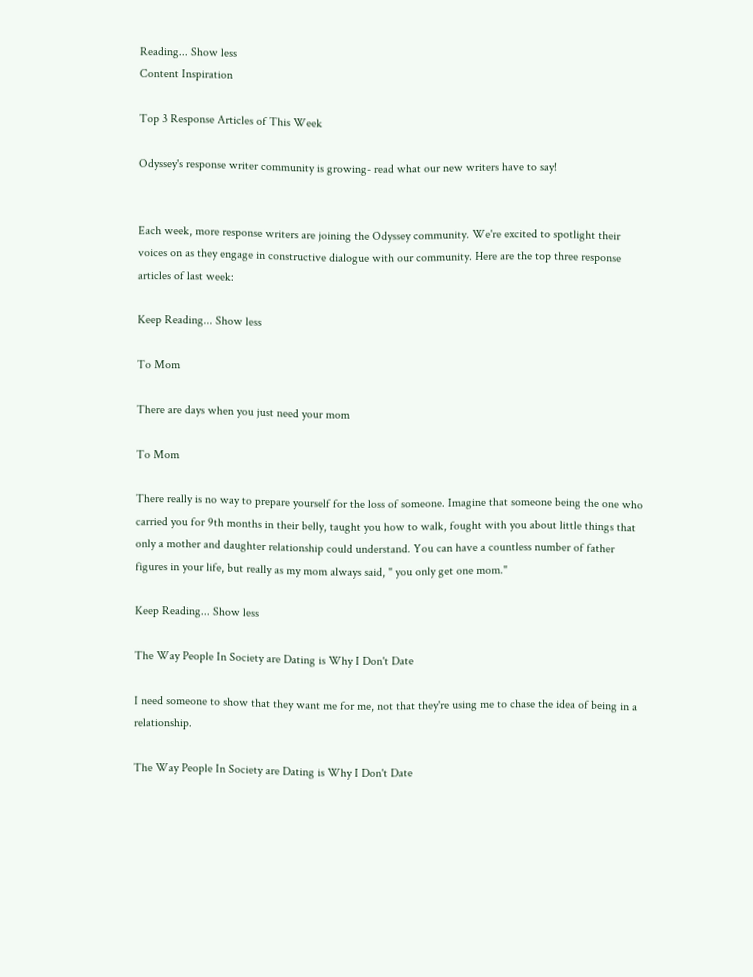Reading... Show less
Content Inspiration

Top 3 Response Articles of This Week

Odyssey's response writer community is growing- read what our new writers have to say!


Each week, more response writers are joining the Odyssey community. We're excited to spotlight their voices on as they engage in constructive dialogue with our community. Here are the top three response articles of last week:

Keep Reading... Show less

To Mom

There are days when you just need your mom

To Mom

There really is no way to prepare yourself for the loss of someone. Imagine that someone being the one who carried you for 9th months in their belly, taught you how to walk, fought with you about little things that only a mother and daughter relationship could understand. You can have a countless number of father figures in your life, but really as my mom always said, " you only get one mom."

Keep Reading... Show less

The Way People In Society are Dating is Why I Don't Date

I need someone to show that they want me for me, not that they're using me to chase the idea of being in a relationship.

The Way People In Society are Dating is Why I Don't Date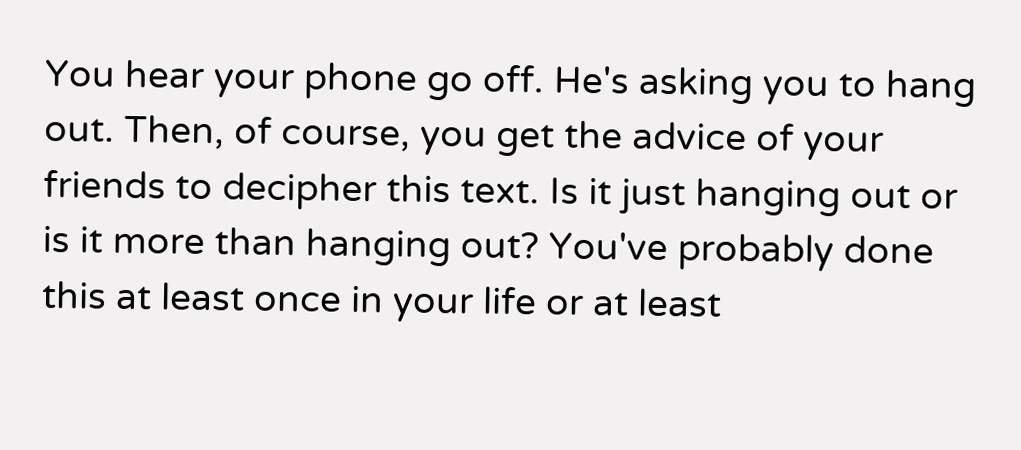You hear your phone go off. He's asking you to hang out. Then, of course, you get the advice of your friends to decipher this text. Is it just hanging out or is it more than hanging out? You've probably done this at least once in your life or at least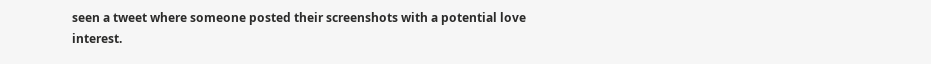seen a tweet where someone posted their screenshots with a potential love interest.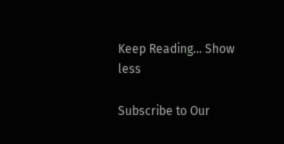Keep Reading... Show less

Subscribe to Our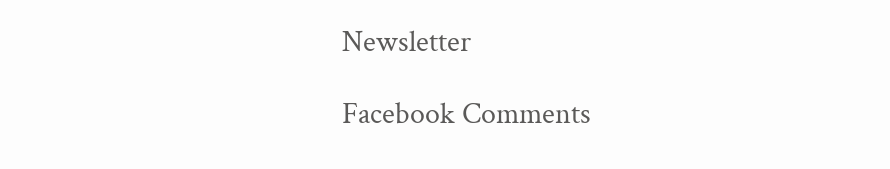Newsletter

Facebook Comments